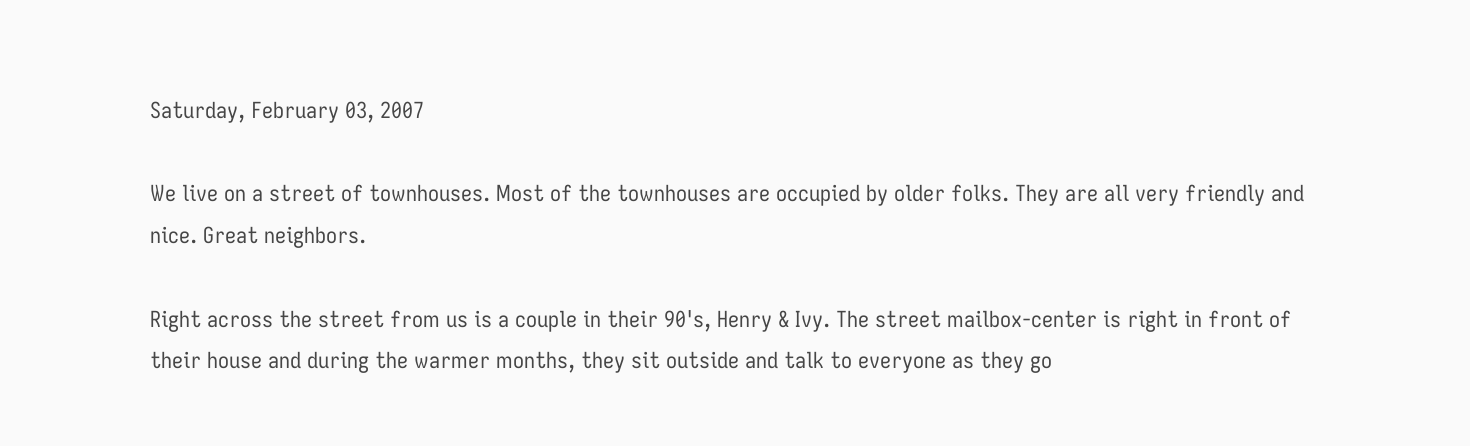Saturday, February 03, 2007

We live on a street of townhouses. Most of the townhouses are occupied by older folks. They are all very friendly and nice. Great neighbors.

Right across the street from us is a couple in their 90's, Henry & Ivy. The street mailbox-center is right in front of their house and during the warmer months, they sit outside and talk to everyone as they go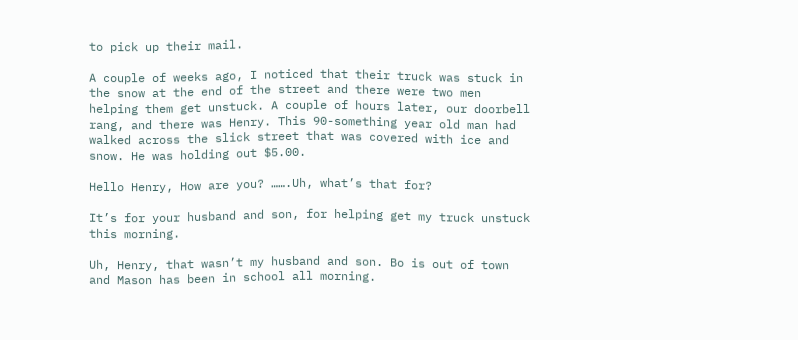to pick up their mail.

A couple of weeks ago, I noticed that their truck was stuck in the snow at the end of the street and there were two men helping them get unstuck. A couple of hours later, our doorbell rang, and there was Henry. This 90-something year old man had walked across the slick street that was covered with ice and snow. He was holding out $5.00.

Hello Henry, How are you? …….Uh, what’s that for?

It’s for your husband and son, for helping get my truck unstuck this morning.

Uh, Henry, that wasn’t my husband and son. Bo is out of town and Mason has been in school all morning.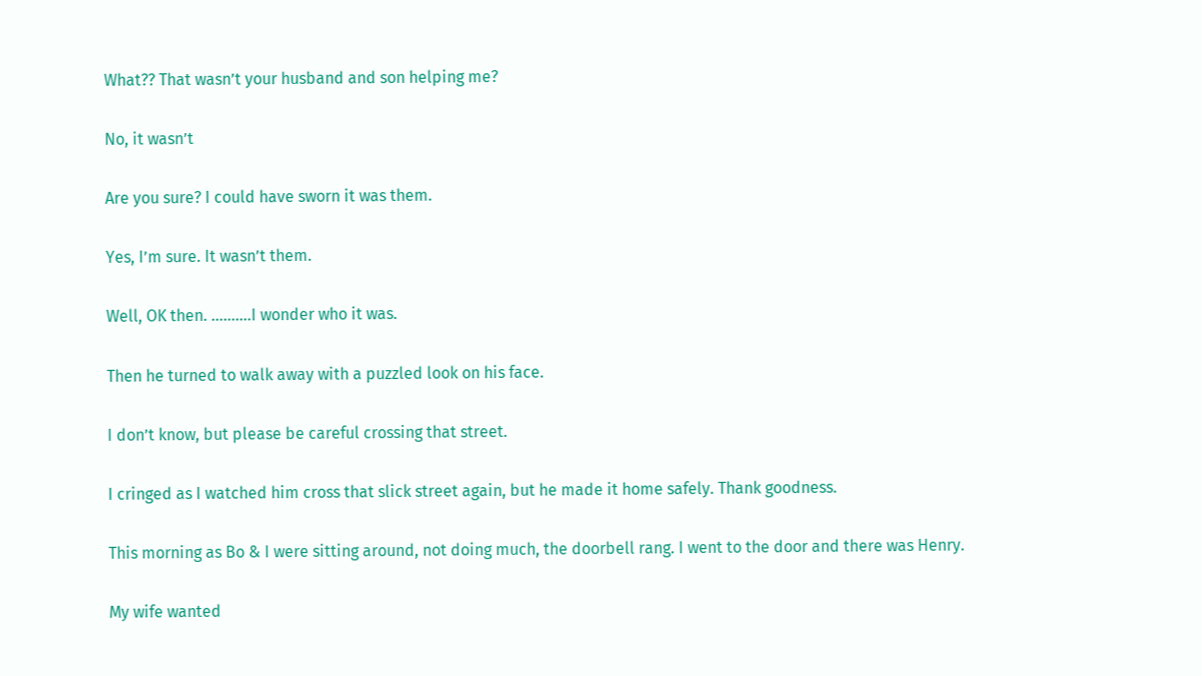What?? That wasn’t your husband and son helping me?

No, it wasn’t

Are you sure? I could have sworn it was them.

Yes, I’m sure. It wasn’t them.

Well, OK then. ……….I wonder who it was.

Then he turned to walk away with a puzzled look on his face.

I don’t know, but please be careful crossing that street.

I cringed as I watched him cross that slick street again, but he made it home safely. Thank goodness.

This morning as Bo & I were sitting around, not doing much, the doorbell rang. I went to the door and there was Henry.

My wife wanted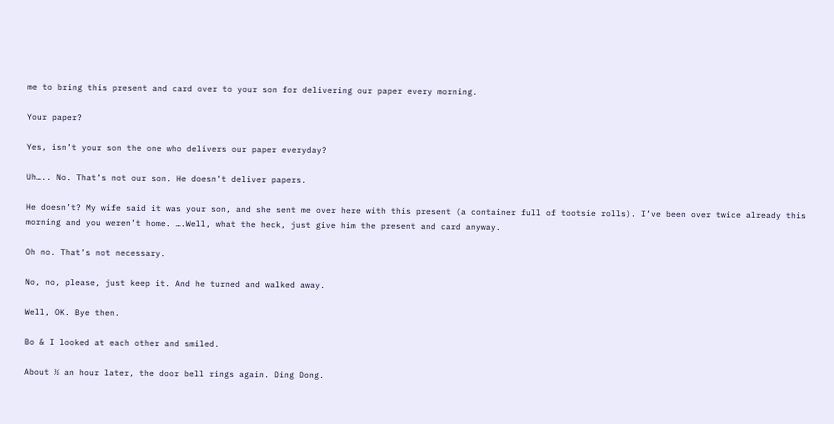me to bring this present and card over to your son for delivering our paper every morning.

Your paper?

Yes, isn’t your son the one who delivers our paper everyday?

Uh….. No. That’s not our son. He doesn’t deliver papers.

He doesn’t? My wife said it was your son, and she sent me over here with this present (a container full of tootsie rolls). I’ve been over twice already this morning and you weren’t home. ….Well, what the heck, just give him the present and card anyway.

Oh no. That’s not necessary.

No, no, please, just keep it. And he turned and walked away.

Well, OK. Bye then.

Bo & I looked at each other and smiled.

About ½ an hour later, the door bell rings again. Ding Dong.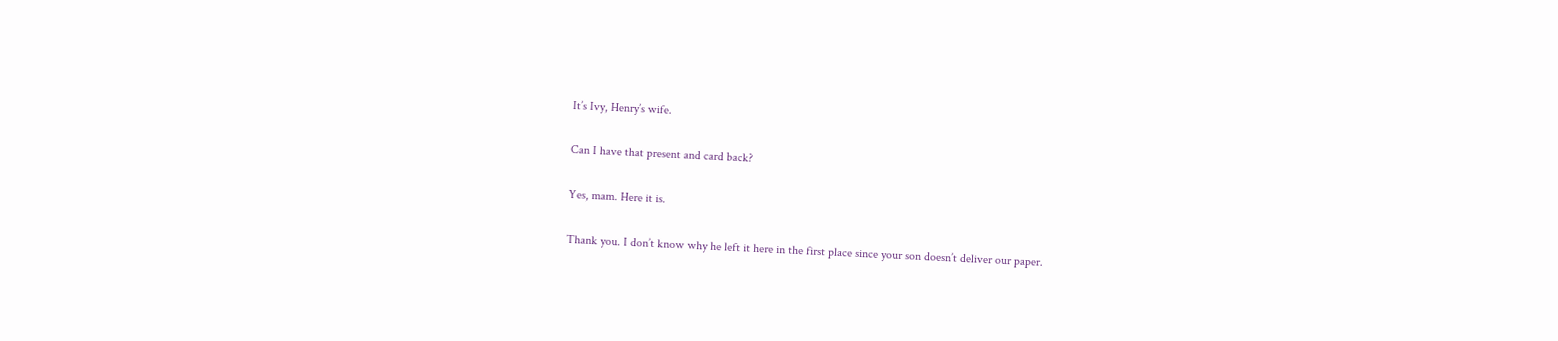It’s Ivy, Henry’s wife.

Can I have that present and card back?

Yes, mam. Here it is.

Thank you. I don’t know why he left it here in the first place since your son doesn’t deliver our paper.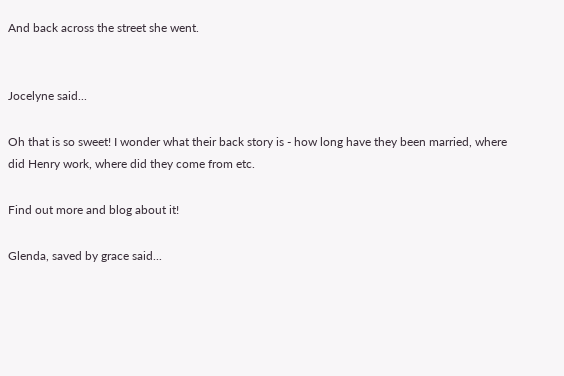And back across the street she went.


Jocelyne said...

Oh that is so sweet! I wonder what their back story is - how long have they been married, where did Henry work, where did they come from etc.

Find out more and blog about it!

Glenda, saved by grace said...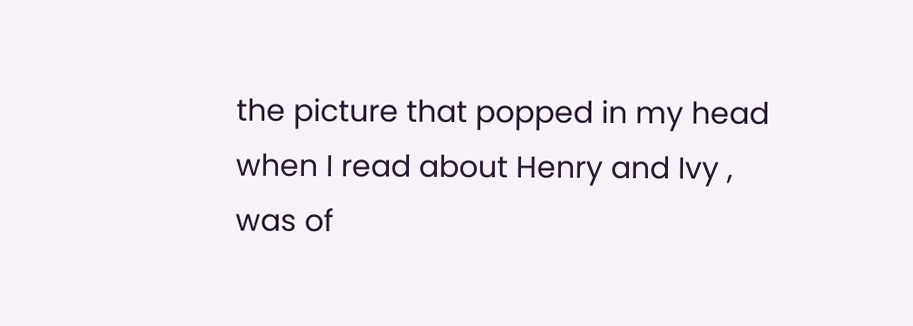the picture that popped in my head when I read about Henry and Ivy , was of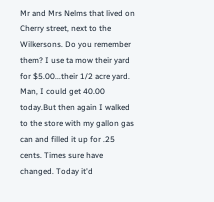Mr and Mrs Nelms that lived on Cherry street, next to the Wilkersons. Do you remember them? I use ta mow their yard for $5.00...their 1/2 acre yard. Man, I could get 40.00 today.But then again I walked to the store with my gallon gas can and filled it up for .25 cents. Times sure have changed. Today it'd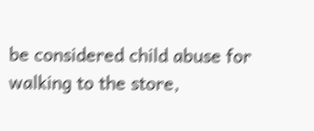be considered child abuse for walking to the store,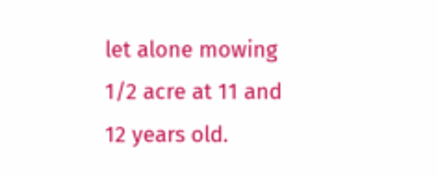let alone mowing 1/2 acre at 11 and 12 years old.